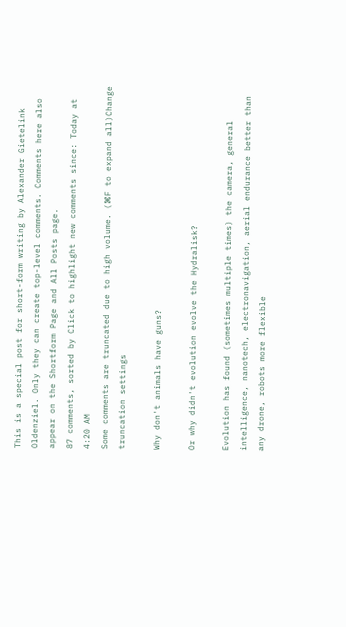This is a special post for short-form writing by Alexander Gietelink Oldenziel. Only they can create top-level comments. Comments here also appear on the Shortform Page and All Posts page.
87 comments, sorted by Click to highlight new comments since: Today at 4:20 AM
Some comments are truncated due to high volume. (⌘F to expand all)Change truncation settings

Why don't animals have guns?

Or why didn't evolution evolve the Hydralisk?

Evolution has found (sometimes multiple times) the camera, general intelligence, nanotech, electronavigation, aerial endurance better than any drone, robots more flexible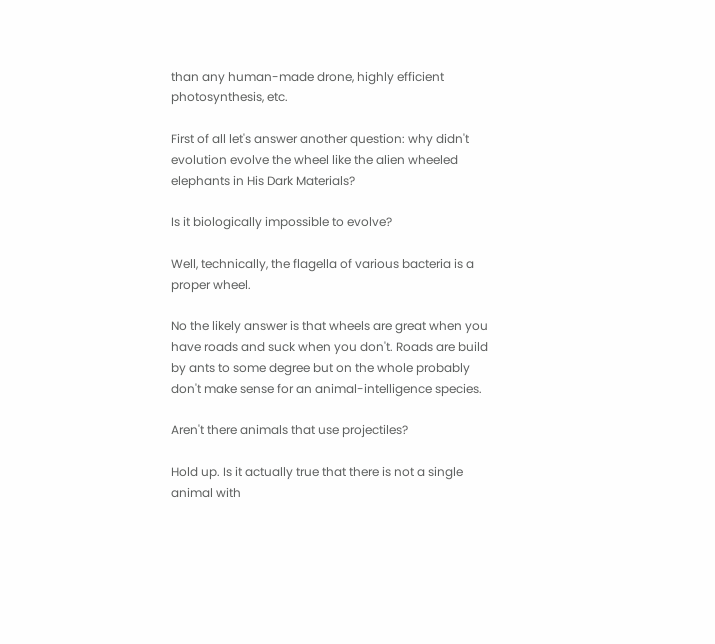than any human-made drone, highly efficient photosynthesis, etc.

First of all let's answer another question: why didn't evolution evolve the wheel like the alien wheeled elephants in His Dark Materials?

Is it biologically impossible to evolve?

Well, technically, the flagella of various bacteria is a proper wheel.

No the likely answer is that wheels are great when you have roads and suck when you don't. Roads are build by ants to some degree but on the whole probably don't make sense for an animal-intelligence species.

Aren't there animals that use projectiles?

Hold up. Is it actually true that there is not a single animal with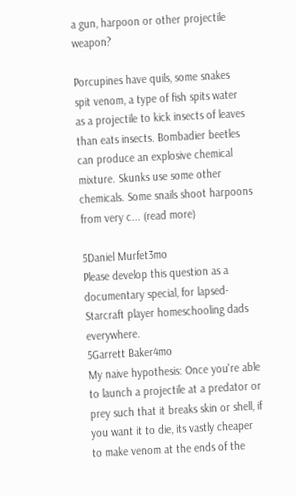a gun, harpoon or other projectile weapon?

Porcupines have quils, some snakes spit venom, a type of fish spits water as a projectile to kick insects of leaves than eats insects. Bombadier beetles can produce an explosive chemical mixture. Skunks use some other chemicals. Some snails shoot harpoons from very c... (read more)

5Daniel Murfet3mo
Please develop this question as a documentary special, for lapsed-Starcraft player homeschooling dads everywhere.
5Garrett Baker4mo
My naive hypothesis: Once you're able to launch a projectile at a predator or prey such that it breaks skin or shell, if you want it to die, its vastly cheaper to make venom at the ends of the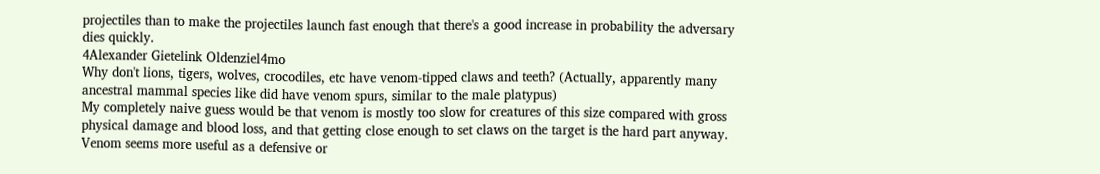projectiles than to make the projectiles launch fast enough that there's a good increase in probability the adversary dies quickly.
4Alexander Gietelink Oldenziel4mo
Why don't lions, tigers, wolves, crocodiles, etc have venom-tipped claws and teeth? (Actually, apparently many ancestral mammal species like did have venom spurs, similar to the male platypus)
My completely naive guess would be that venom is mostly too slow for creatures of this size compared with gross physical damage and blood loss, and that getting close enough to set claws on the target is the hard part anyway. Venom seems more useful as a defensive or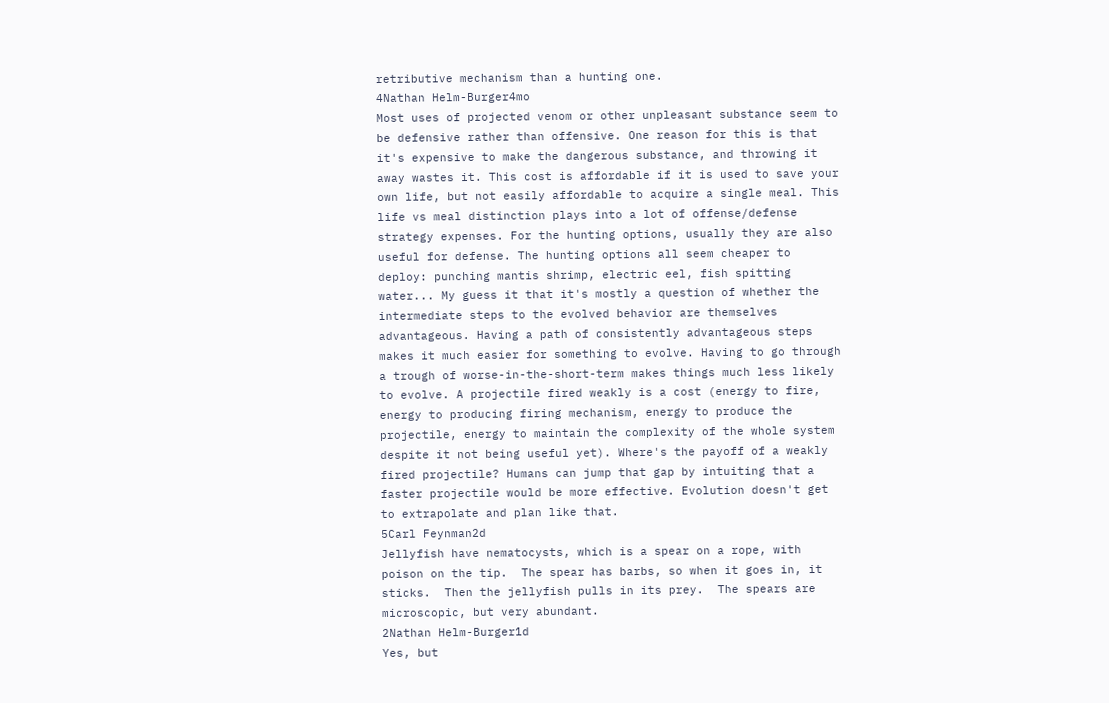retributive mechanism than a hunting one.
4Nathan Helm-Burger4mo
Most uses of projected venom or other unpleasant substance seem to be defensive rather than offensive. One reason for this is that it's expensive to make the dangerous substance, and throwing it away wastes it. This cost is affordable if it is used to save your own life, but not easily affordable to acquire a single meal. This life vs meal distinction plays into a lot of offense/defense strategy expenses. For the hunting options, usually they are also useful for defense. The hunting options all seem cheaper to deploy: punching mantis shrimp, electric eel, fish spitting water... My guess it that it's mostly a question of whether the intermediate steps to the evolved behavior are themselves advantageous. Having a path of consistently advantageous steps makes it much easier for something to evolve. Having to go through a trough of worse-in-the-short-term makes things much less likely to evolve. A projectile fired weakly is a cost (energy to fire, energy to producing firing mechanism, energy to produce the projectile, energy to maintain the complexity of the whole system despite it not being useful yet). Where's the payoff of a weakly fired projectile? Humans can jump that gap by intuiting that a faster projectile would be more effective. Evolution doesn't get to extrapolate and plan like that.
5Carl Feynman2d
Jellyfish have nematocysts, which is a spear on a rope, with poison on the tip.  The spear has barbs, so when it goes in, it sticks.  Then the jellyfish pulls in its prey.  The spears are microscopic, but very abundant.
2Nathan Helm-Burger1d
Yes, but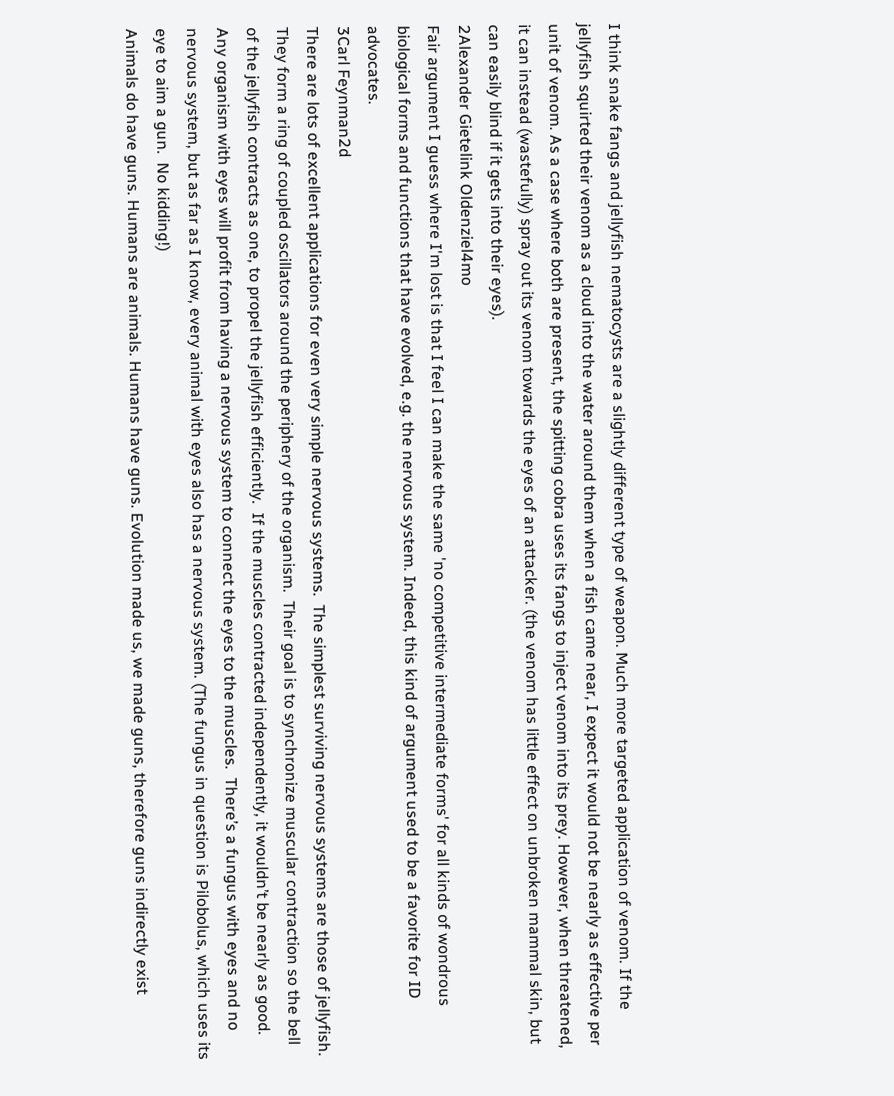I think snake fangs and jellyfish nematocysts are a slightly different type of weapon. Much more targeted application of venom. If the jellyfish squirted their venom as a cloud into the water around them when a fish came near, I expect it would not be nearly as effective per unit of venom. As a case where both are present, the spitting cobra uses its fangs to inject venom into its prey. However, when threatened, it can instead (wastefully) spray out its venom towards the eyes of an attacker. (the venom has little effect on unbroken mammal skin, but can easily blind if it gets into their eyes).
2Alexander Gietelink Oldenziel4mo
Fair argument I guess where I'm lost is that I feel I can make the same 'no competitive intermediate forms' for all kinds of wondrous biological forms and functions that have evolved, e.g. the nervous system. Indeed, this kind of argument used to be a favorite for ID advocates.
3Carl Feynman2d
There are lots of excellent applications for even very simple nervous systems.  The simplest surviving nervous systems are those of jellyfish.  They form a ring of coupled oscillators around the periphery of the organism.  Their goal is to synchronize muscular contraction so the bell of the jellyfish contracts as one, to propel the jellyfish efficiently.  If the muscles contracted independently, it wouldn’t be nearly as good. Any organism with eyes will profit from having a nervous system to connect the eyes to the muscles.  There’s a fungus with eyes and no nervous system, but as far as I know, every animal with eyes also has a nervous system. (The fungus in question is Pilobolus, which uses its eye to aim a gun.  No kidding!)
Animals do have guns. Humans are animals. Humans have guns. Evolution made us, we made guns, therefore guns indirectly exist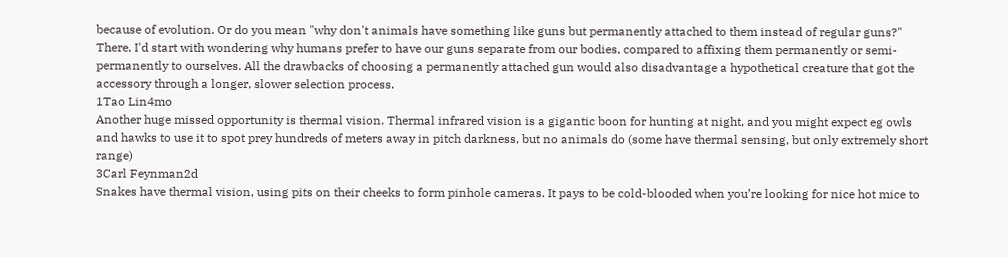because of evolution. Or do you mean "why don't animals have something like guns but permanently attached to them instead of regular guns?" There, I'd start with wondering why humans prefer to have our guns separate from our bodies, compared to affixing them permanently or semi-permanently to ourselves. All the drawbacks of choosing a permanently attached gun would also disadvantage a hypothetical creature that got the accessory through a longer, slower selection process.
1Tao Lin4mo
Another huge missed opportunity is thermal vision. Thermal infrared vision is a gigantic boon for hunting at night, and you might expect eg owls and hawks to use it to spot prey hundreds of meters away in pitch darkness, but no animals do (some have thermal sensing, but only extremely short range)
3Carl Feynman2d
Snakes have thermal vision, using pits on their cheeks to form pinhole cameras. It pays to be cold-blooded when you’re looking for nice hot mice to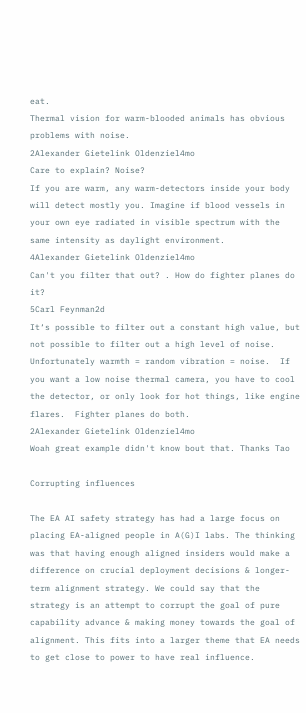eat.
Thermal vision for warm-blooded animals has obvious problems with noise.
2Alexander Gietelink Oldenziel4mo
Care to explain? Noise?
If you are warm, any warm-detectors inside your body will detect mostly you. Imagine if blood vessels in your own eye radiated in visible spectrum with the same intensity as daylight environment.
4Alexander Gietelink Oldenziel4mo
Can't you filter that out? . How do fighter planes do it?
5Carl Feynman2d
It‘s possible to filter out a constant high value, but not possible to filter out a high level of noise.  Unfortunately warmth = random vibration = noise.  If you want a low noise thermal camera, you have to cool the detector, or only look for hot things, like engine flares.  Fighter planes do both.
2Alexander Gietelink Oldenziel4mo
Woah great example didn't know bout that. Thanks Tao

Corrupting influences

The EA AI safety strategy has had a large focus on placing EA-aligned people in A(G)I labs. The thinking was that having enough aligned insiders would make a difference on crucial deployment decisions & longer-term alignment strategy. We could say that the strategy is an attempt to corrupt the goal of pure capability advance & making money towards the goal of alignment. This fits into a larger theme that EA needs to get close to power to have real influence.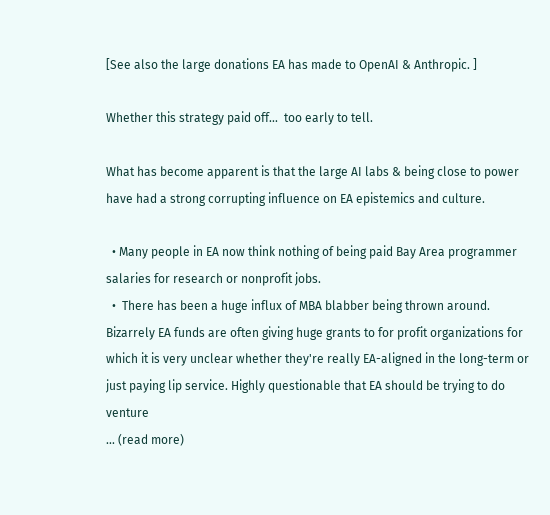[See also the large donations EA has made to OpenAI & Anthropic. ]

Whether this strategy paid off...  too early to tell.

What has become apparent is that the large AI labs & being close to power have had a strong corrupting influence on EA epistemics and culture.

  • Many people in EA now think nothing of being paid Bay Area programmer salaries for research or nonprofit jobs.
  •  There has been a huge influx of MBA blabber being thrown around. Bizarrely EA funds are often giving huge grants to for profit organizations for which it is very unclear whether they're really EA-aligned in the long-term or just paying lip service. Highly questionable that EA should be trying to do venture
... (read more)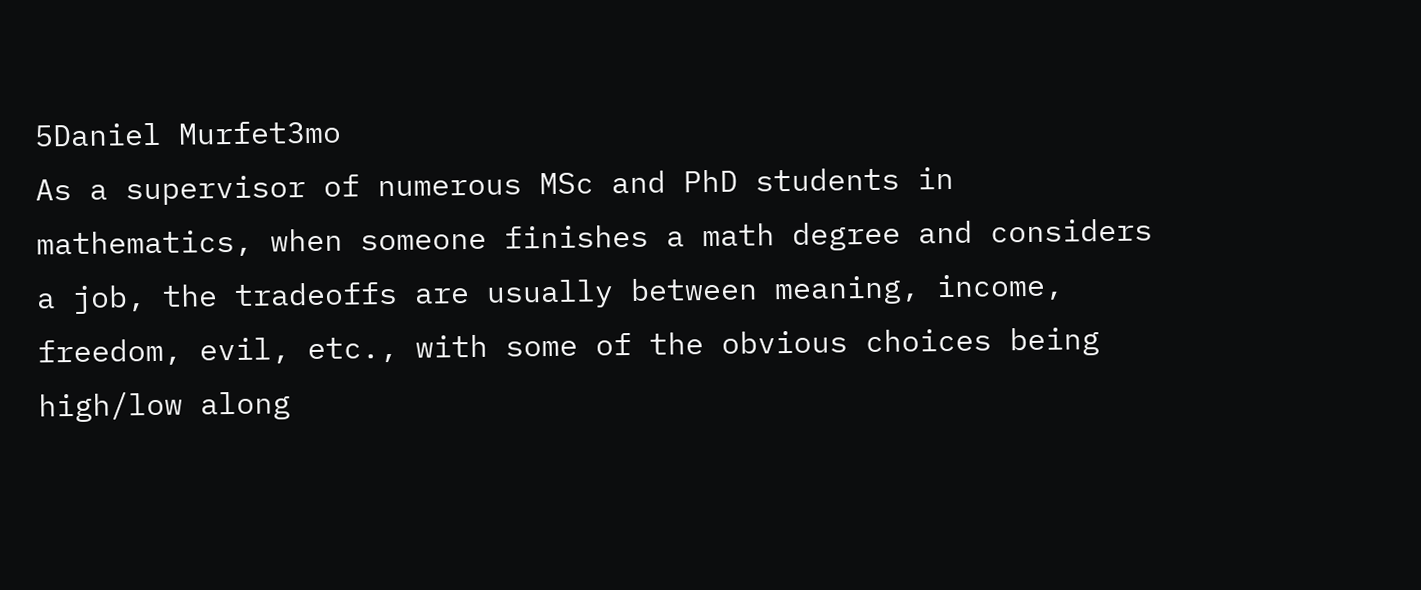5Daniel Murfet3mo
As a supervisor of numerous MSc and PhD students in mathematics, when someone finishes a math degree and considers a job, the tradeoffs are usually between meaning, income, freedom, evil, etc., with some of the obvious choices being high/low along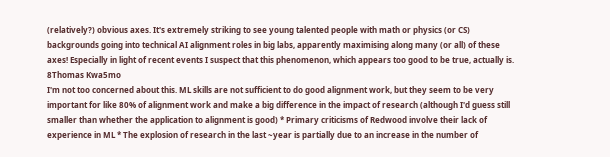(relatively?) obvious axes. It's extremely striking to see young talented people with math or physics (or CS) backgrounds going into technical AI alignment roles in big labs, apparently maximising along many (or all) of these axes! Especially in light of recent events I suspect that this phenomenon, which appears too good to be true, actually is.
8Thomas Kwa5mo
I'm not too concerned about this. ML skills are not sufficient to do good alignment work, but they seem to be very important for like 80% of alignment work and make a big difference in the impact of research (although I'd guess still smaller than whether the application to alignment is good) * Primary criticisms of Redwood involve their lack of experience in ML * The explosion of research in the last ~year is partially due to an increase in the number of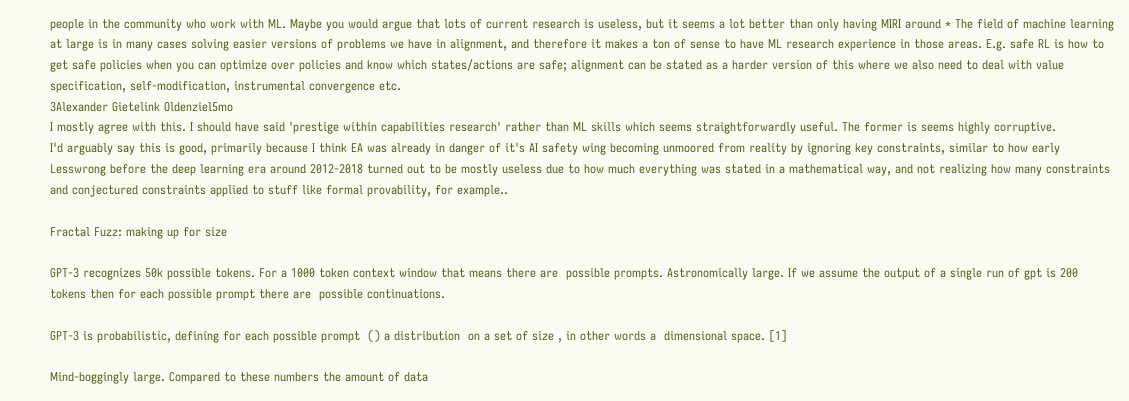people in the community who work with ML. Maybe you would argue that lots of current research is useless, but it seems a lot better than only having MIRI around * The field of machine learning at large is in many cases solving easier versions of problems we have in alignment, and therefore it makes a ton of sense to have ML research experience in those areas. E.g. safe RL is how to get safe policies when you can optimize over policies and know which states/actions are safe; alignment can be stated as a harder version of this where we also need to deal with value specification, self-modification, instrumental convergence etc.
3Alexander Gietelink Oldenziel5mo
I mostly agree with this. I should have said 'prestige within capabilities research' rather than ML skills which seems straightforwardly useful. The former is seems highly corruptive.
I'd arguably say this is good, primarily because I think EA was already in danger of it's AI safety wing becoming unmoored from reality by ignoring key constraints, similar to how early Lesswrong before the deep learning era around 2012-2018 turned out to be mostly useless due to how much everything was stated in a mathematical way, and not realizing how many constraints and conjectured constraints applied to stuff like formal provability, for example..

Fractal Fuzz: making up for size

GPT-3 recognizes 50k possible tokens. For a 1000 token context window that means there are  possible prompts. Astronomically large. If we assume the output of a single run of gpt is 200 tokens then for each possible prompt there are  possible continuations.

GPT-3 is probabilistic, defining for each possible prompt  () a distribution  on a set of size , in other words a  dimensional space. [1]

Mind-boggingly large. Compared to these numbers the amount of data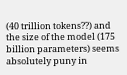(40 trillion tokens??) and the size of the model (175 billion parameters) seems absolutely puny in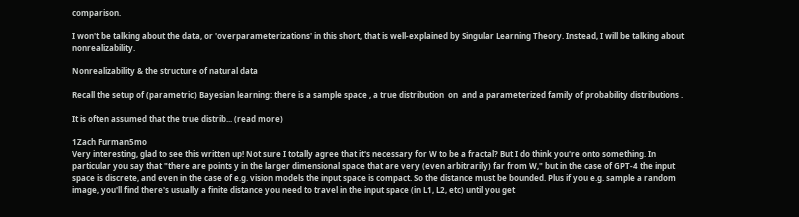comparison.

I won't be talking about the data, or 'overparameterizations' in this short, that is well-explained by Singular Learning Theory. Instead, I will be talking about nonrealizability.

Nonrealizability & the structure of natural data

Recall the setup of (parametric) Bayesian learning: there is a sample space , a true distribution  on  and a parameterized family of probability distributions .

It is often assumed that the true distrib... (read more)

1Zach Furman5mo
Very interesting, glad to see this written up! Not sure I totally agree that it's necessary for W to be a fractal? But I do think you're onto something. In particular you say that "there are points y in the larger dimensional space that are very (even arbitrarily) far from W," but in the case of GPT-4 the input space is discrete, and even in the case of e.g. vision models the input space is compact. So the distance must be bounded. Plus if you e.g. sample a random image, you'll find there's usually a finite distance you need to travel in the input space (in L1, L2, etc) until you get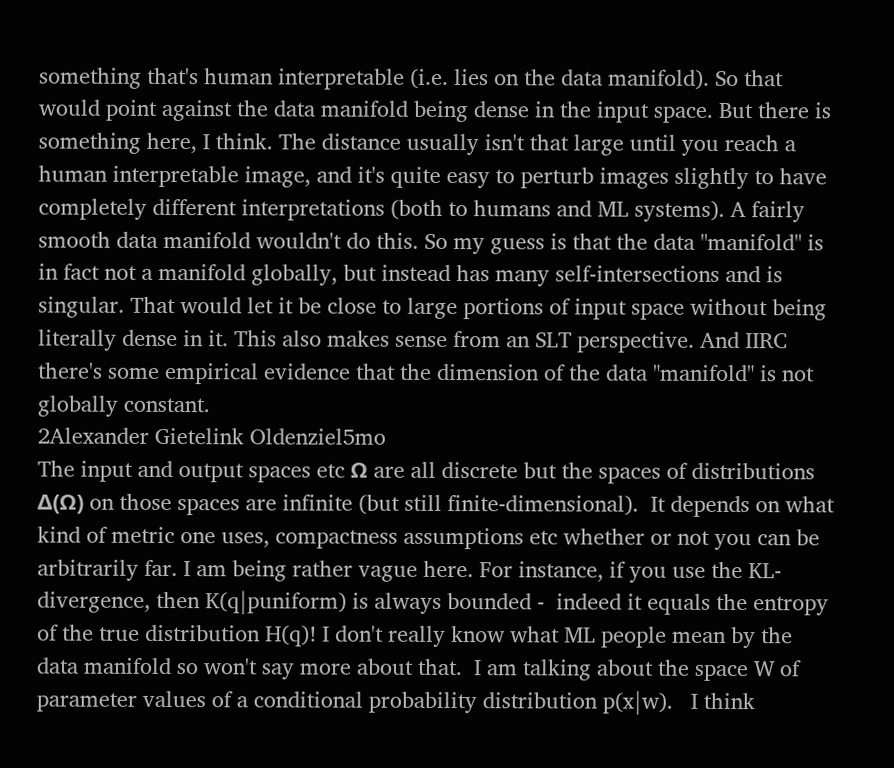something that's human interpretable (i.e. lies on the data manifold). So that would point against the data manifold being dense in the input space. But there is something here, I think. The distance usually isn't that large until you reach a human interpretable image, and it's quite easy to perturb images slightly to have completely different interpretations (both to humans and ML systems). A fairly smooth data manifold wouldn't do this. So my guess is that the data "manifold" is in fact not a manifold globally, but instead has many self-intersections and is singular. That would let it be close to large portions of input space without being literally dense in it. This also makes sense from an SLT perspective. And IIRC there's some empirical evidence that the dimension of the data "manifold" is not globally constant.
2Alexander Gietelink Oldenziel5mo
The input and output spaces etc Ω are all discrete but the spaces of distributions Δ(Ω) on those spaces are infinite (but still finite-dimensional).  It depends on what kind of metric one uses, compactness assumptions etc whether or not you can be arbitrarily far. I am being rather vague here. For instance, if you use the KL-divergence, then K(q|puniform) is always bounded -  indeed it equals the entropy of the true distribution H(q)! I don't really know what ML people mean by the data manifold so won't say more about that.  I am talking about the space W of parameter values of a conditional probability distribution p(x|w).   I think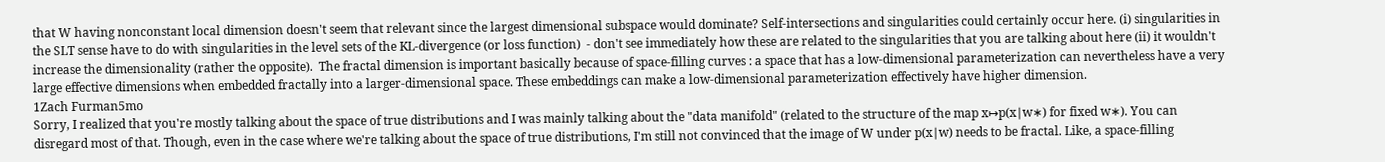that W having nonconstant local dimension doesn't seem that relevant since the largest dimensional subspace would dominate? Self-intersections and singularities could certainly occur here. (i) singularities in the SLT sense have to do with singularities in the level sets of the KL-divergence (or loss function)  - don't see immediately how these are related to the singularities that you are talking about here (ii) it wouldn't increase the dimensionality (rather the opposite).  The fractal dimension is important basically because of space-filling curves : a space that has a low-dimensional parameterization can nevertheless have a very large effective dimensions when embedded fractally into a larger-dimensional space. These embeddings can make a low-dimensional parameterization effectively have higher dimension.
1Zach Furman5mo
Sorry, I realized that you're mostly talking about the space of true distributions and I was mainly talking about the "data manifold" (related to the structure of the map x↦p(x∣w∗) for fixed w∗). You can disregard most of that. Though, even in the case where we're talking about the space of true distributions, I'm still not convinced that the image of W under p(x∣w) needs to be fractal. Like, a space-filling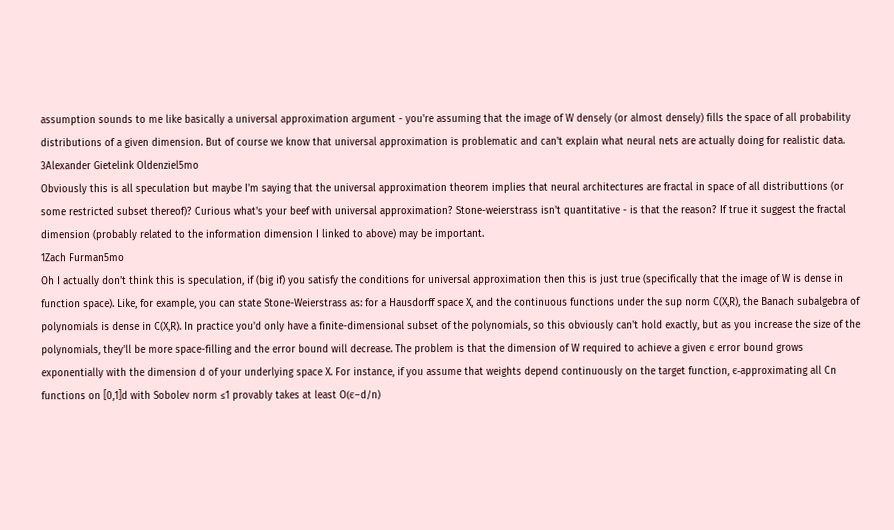assumption sounds to me like basically a universal approximation argument - you're assuming that the image of W densely (or almost densely) fills the space of all probability distributions of a given dimension. But of course we know that universal approximation is problematic and can't explain what neural nets are actually doing for realistic data.
3Alexander Gietelink Oldenziel5mo
Obviously this is all speculation but maybe I'm saying that the universal approximation theorem implies that neural architectures are fractal in space of all distributtions (or some restricted subset thereof)? Curious what's your beef with universal approximation? Stone-weierstrass isn't quantitative - is that the reason? If true it suggest the fractal dimension (probably related to the information dimension I linked to above) may be important.
1Zach Furman5mo
Oh I actually don't think this is speculation, if (big if) you satisfy the conditions for universal approximation then this is just true (specifically that the image of W is dense in function space). Like, for example, you can state Stone-Weierstrass as: for a Hausdorff space X, and the continuous functions under the sup norm C(X,R), the Banach subalgebra of polynomials is dense in C(X,R). In practice you'd only have a finite-dimensional subset of the polynomials, so this obviously can't hold exactly, but as you increase the size of the polynomials, they'll be more space-filling and the error bound will decrease. The problem is that the dimension of W required to achieve a given ϵ error bound grows exponentially with the dimension d of your underlying space X. For instance, if you assume that weights depend continuously on the target function, ϵ-approximating all Cn functions on [0,1]d with Sobolev norm ≤1 provably takes at least O(ϵ−d/n)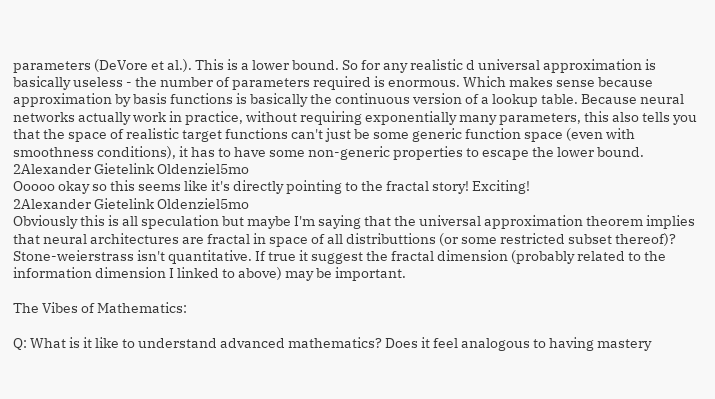parameters (DeVore et al.). This is a lower bound. So for any realistic d universal approximation is basically useless - the number of parameters required is enormous. Which makes sense because approximation by basis functions is basically the continuous version of a lookup table. Because neural networks actually work in practice, without requiring exponentially many parameters, this also tells you that the space of realistic target functions can't just be some generic function space (even with smoothness conditions), it has to have some non-generic properties to escape the lower bound.
2Alexander Gietelink Oldenziel5mo
Ooooo okay so this seems like it's directly pointing to the fractal story! Exciting!
2Alexander Gietelink Oldenziel5mo
Obviously this is all speculation but maybe I'm saying that the universal approximation theorem implies that neural architectures are fractal in space of all distributtions (or some restricted subset thereof)? Stone-weierstrass isn't quantitative. If true it suggest the fractal dimension (probably related to the information dimension I linked to above) may be important.

The Vibes of Mathematics:

Q: What is it like to understand advanced mathematics? Does it feel analogous to having mastery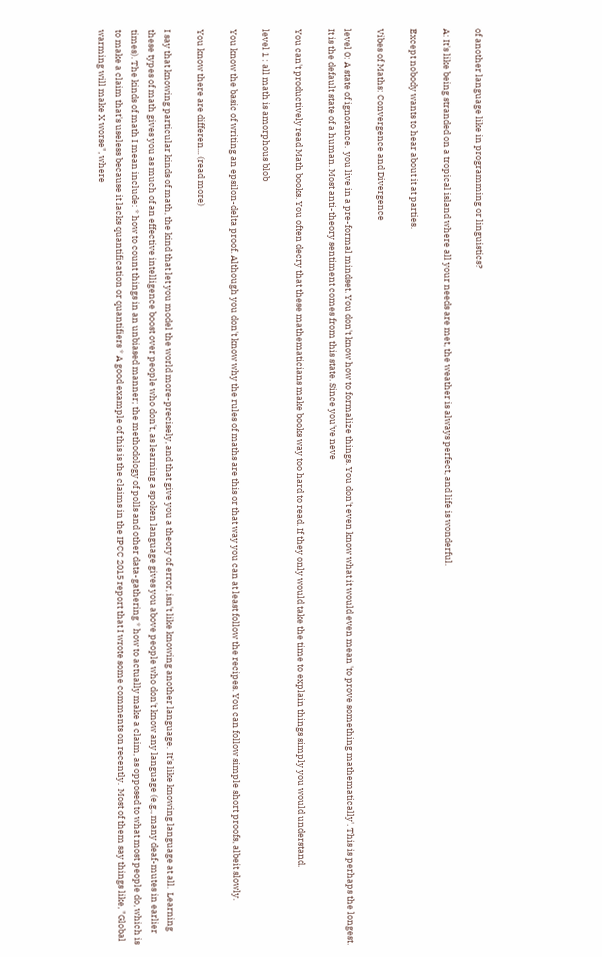of another language like in programming or linguistics?

A: It's like being stranded on a tropical island where all your needs are met, the weather is always perfect, and life is wonderful.

Except nobody wants to hear about it at parties.

Vibes of Maths: Convergence and Divergence

level 0: A state of ignorance.  you live in a pre-formal mindset. You don't know how to formalize things. You don't even know what it would even mean 'to prove something mathematically'. This is perhaps the longest. It is the default state of a human. Most anti-theory sentiment comes from this state. Since you've neve

You can't productively read Math books. You often decry that these mathematicians make books way too hard to read. If they only would take the time to explain things simply you would understand.

level 1 : all math is amorphous blob

You know the basic of writing an epsilon-delta proof. Although you don't know why the rules of maths are this or that way you can at least follow the recipes. You can follow simple short proofs, albeit slowly.

You know there are differen... (read more)

I say that knowing particular kinds of math, the kind that let you model the world more-precisely, and that give you a theory of error, isn't like knowing another language.  It's like knowing language at all.  Learning these types of math gives you as much of an effective intelligence boost over people who don't, as learning a spoken language gives you above people who don't know any language (e.g., many deaf-mutes in earlier times). The kinds of math I mean include: * how to count things in an unbiased manner; the methodology of polls and other data-gathering * how to actually make a claim, as opposed to what most people do, which is to make a claim that's useless because it lacks quantification or quantifiers * A good example of this is the claims in the IPCC 2015 report that I wrote some comments on recently.  Most of them say things like, "Global warming will make X worse", where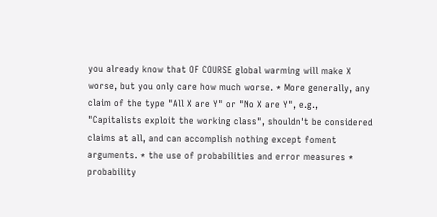you already know that OF COURSE global warming will make X worse, but you only care how much worse. * More generally, any claim of the type "All X are Y" or "No X are Y", e.g., "Capitalists exploit the working class", shouldn't be considered claims at all, and can accomplish nothing except foment arguments. * the use of probabilities and error measures * probability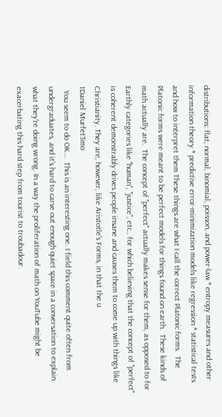distributions: flat, normal, binomial, poisson, and power-law * entropy measures and other information theory * predictive error-minimization models like regression * statistical tests and how to interpret them These things are what I call the correct Platonic forms.  The Platonic forms were meant to be perfect models for things found on earth.  These kinds of math actually are.  The concept of "perfect" actually makes sense for them, as opposed to for Earthly categories like "human", "justice", etc., for which believing that the concept of "perfect" is coherent demonstrably drives people insane and causes them to come up with things like Christianity. They are, however, like Aristotle's Forms, in that the u
1Daniel Murfet3mo
  You seem to do OK...  This is an interesting one. I field this comment quite often from undergraduates, and it's hard to carve out enough quiet space in a conversation to explain what they're doing wrong. In a way the proliferation of math on YouTube might be exacerbating this hard step from tourist to troubadour.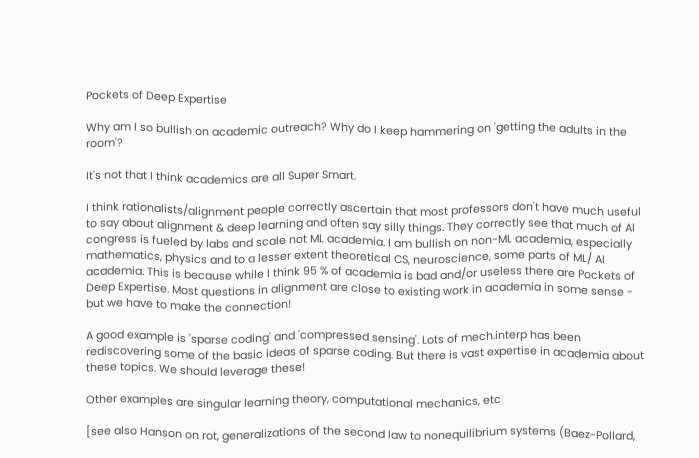Pockets of Deep Expertise

Why am I so bullish on academic outreach? Why do I keep hammering on 'getting the adults in the room'?

It's not that I think academics are all Super Smart.

I think rationalists/alignment people correctly ascertain that most professors don't have much useful to say about alignment & deep learning and often say silly things. They correctly see that much of AI congress is fueled by labs and scale not ML academia. I am bullish on non-ML academia, especially mathematics, physics and to a lesser extent theoretical CS, neuroscience, some parts of ML/ AI academia. This is because while I think 95 % of academia is bad and/or useless there are Pockets of Deep Expertise. Most questions in alignment are close to existing work in academia in some sense - but we have to make the connection!

A good example is 'sparse coding' and 'compressed sensing'. Lots of mech.interp has been rediscovering some of the basic ideas of sparse coding. But there is vast expertise in academia about these topics. We should leverage these!

Other examples are singular learning theory, computational mechanics, etc

[see also Hanson on rot, generalizations of the second law to nonequilibrium systems (Baez-Pollard,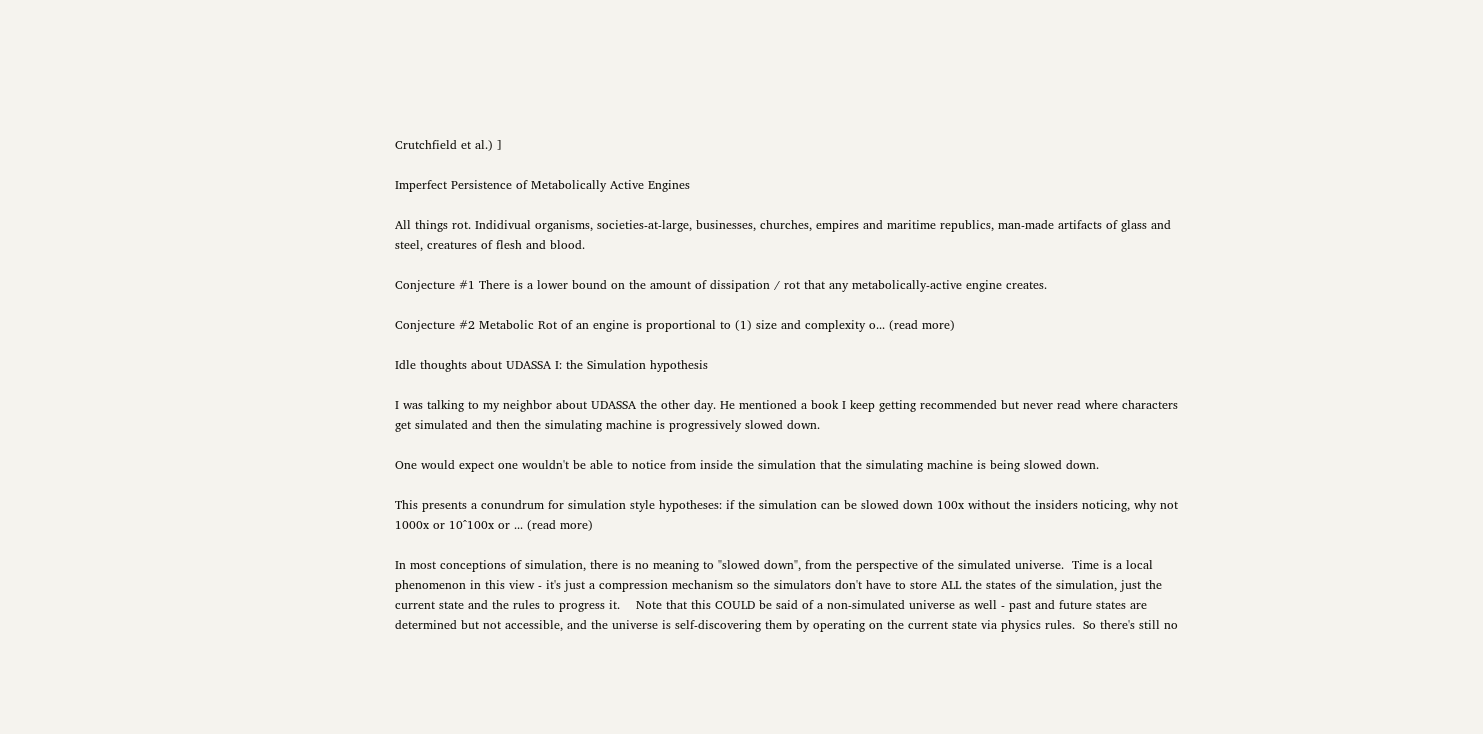Crutchfield et al.) ]

Imperfect Persistence of Metabolically Active Engines

All things rot. Indidivual organisms, societies-at-large, businesses, churches, empires and maritime republics, man-made artifacts of glass and steel, creatures of flesh and blood.

Conjecture #1 There is a lower bound on the amount of dissipation / rot that any metabolically-active engine creates.

Conjecture #2 Metabolic Rot of an engine is proportional to (1) size and complexity o... (read more)

Idle thoughts about UDASSA I: the Simulation hypothesis

I was talking to my neighbor about UDASSA the other day. He mentioned a book I keep getting recommended but never read where characters get simulated and then the simulating machine is progressively slowed down.

One would expect one wouldn't be able to notice from inside the simulation that the simulating machine is being slowed down.

This presents a conundrum for simulation style hypotheses: if the simulation can be slowed down 100x without the insiders noticing, why not 1000x or 10^100x or ... (read more)

In most conceptions of simulation, there is no meaning to "slowed down", from the perspective of the simulated universe.  Time is a local phenomenon in this view - it's just a compression mechanism so the simulators don't have to store ALL the states of the simulation, just the current state and the rules to progress it.    Note that this COULD be said of a non-simulated universe as well - past and future states are determined but not accessible, and the universe is self-discovering them by operating on the current state via physics rules.  So there's still no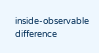inside-observable difference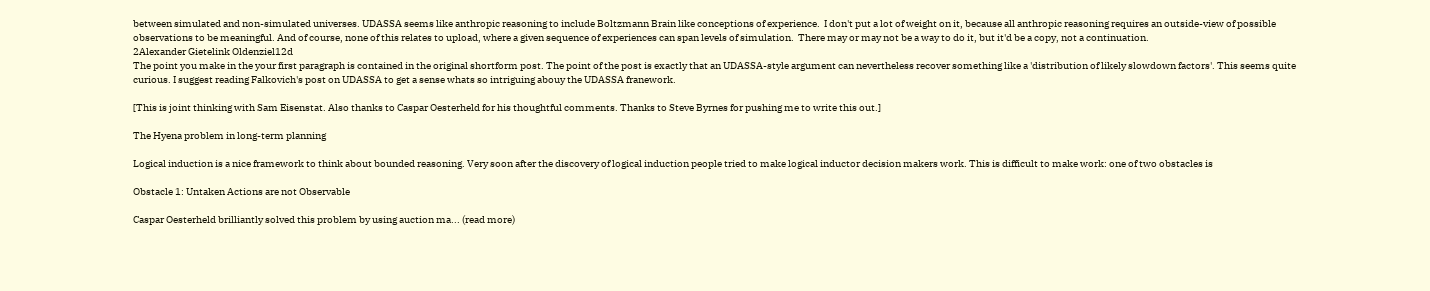between simulated and non-simulated universes. UDASSA seems like anthropic reasoning to include Boltzmann Brain like conceptions of experience.  I don't put a lot of weight on it, because all anthropic reasoning requires an outside-view of possible observations to be meaningful. And of course, none of this relates to upload, where a given sequence of experiences can span levels of simulation.  There may or may not be a way to do it, but it'd be a copy, not a continuation.
2Alexander Gietelink Oldenziel12d
The point you make in the your first paragraph is contained in the original shortform post. The point of the post is exactly that an UDASSA-style argument can nevertheless recover something like a 'distribution of likely slowdown factors'. This seems quite curious. I suggest reading Falkovich's post on UDASSA to get a sense whats so intriguing abouy the UDASSA franework.

[This is joint thinking with Sam Eisenstat. Also thanks to Caspar Oesterheld for his thoughtful comments. Thanks to Steve Byrnes for pushing me to write this out.]

The Hyena problem in long-term planning

Logical induction is a nice framework to think about bounded reasoning. Very soon after the discovery of logical induction people tried to make logical inductor decision makers work. This is difficult to make work: one of two obstacles is

Obstacle 1: Untaken Actions are not Observable

Caspar Oesterheld brilliantly solved this problem by using auction ma... (read more)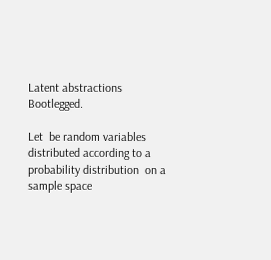Latent abstractions Bootlegged.

Let  be random variables distributed according to a probability distribution  on a sample space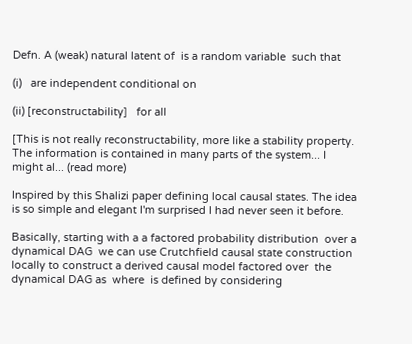Defn. A (weak) natural latent of  is a random variable  such that

(i)   are independent conditional on

(ii) [reconstructability]   for all

[This is not really reconstructability, more like a stability property. The information is contained in many parts of the system... I might al... (read more)

Inspired by this Shalizi paper defining local causal states. The idea is so simple and elegant I'm surprised I had never seen it before.

Basically, starting with a a factored probability distribution  over a dynamical DAG  we can use Crutchfield causal state construction locally to construct a derived causal model factored over  the dynamical DAG as  where  is defined by considering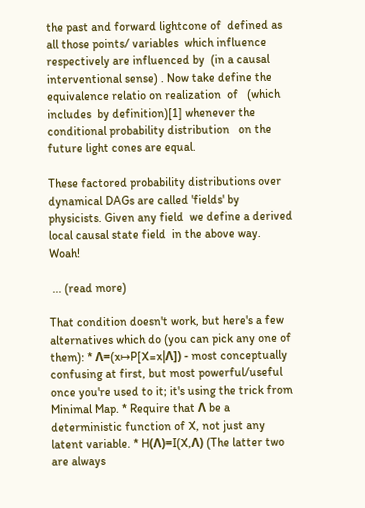the past and forward lightcone of  defined as  all those points/ variables  which influence  respectively are influenced by  (in a causal interventional sense) . Now take define the equivalence relatio on realization  of   (which includes  by definition)[1] whenever the conditional probability distribution   on the future light cones are equal.

These factored probability distributions over dynamical DAGs are called 'fields' by physicists. Given any field  we define a derived local causal state field  in the above way. Woah!

 ... (read more)

That condition doesn't work, but here's a few alternatives which do (you can pick any one of them): * Λ=(x↦P[X=x|Λ]) - most conceptually confusing at first, but most powerful/useful once you're used to it; it's using the trick from Minimal Map. * Require that Λ be a deterministic function of X, not just any latent variable. * H(Λ)=I(X,Λ) (The latter two are always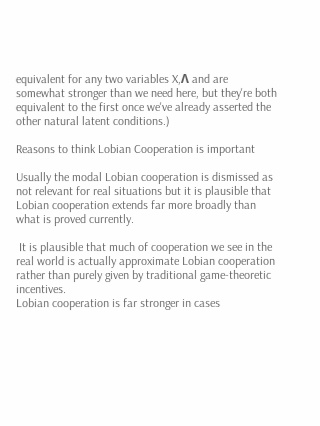equivalent for any two variables X,Λ and are somewhat stronger than we need here, but they're both equivalent to the first once we've already asserted the other natural latent conditions.)

Reasons to think Lobian Cooperation is important

Usually the modal Lobian cooperation is dismissed as not relevant for real situations but it is plausible that Lobian cooperation extends far more broadly than what is proved currently.

 It is plausible that much of cooperation we see in the real world is actually approximate Lobian cooperation rather than purely given by traditional game-theoretic incentives.
Lobian cooperation is far stronger in cases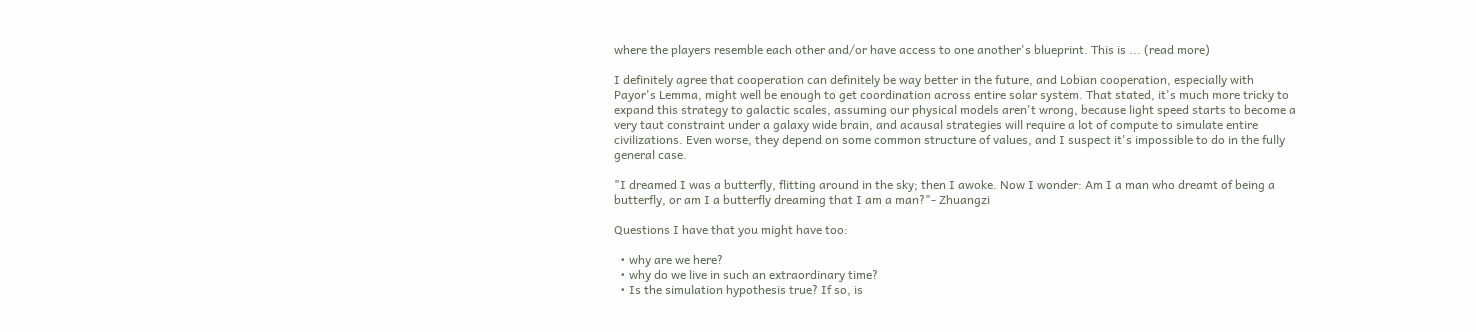where the players resemble each other and/or have access to one another's blueprint. This is ... (read more)

I definitely agree that cooperation can definitely be way better in the future, and Lobian cooperation, especially with Payor's Lemma, might well be enough to get coordination across entire solar system. That stated, it's much more tricky to expand this strategy to galactic scales, assuming our physical models aren't wrong, because light speed starts to become a very taut constraint under a galaxy wide brain, and acausal strategies will require a lot of compute to simulate entire civilizations. Even worse, they depend on some common structure of values, and I suspect it's impossible to do in the fully general case.

"I dreamed I was a butterfly, flitting around in the sky; then I awoke. Now I wonder: Am I a man who dreamt of being a butterfly, or am I a butterfly dreaming that I am a man?"- Zhuangzi

Questions I have that you might have too:

  • why are we here?
  • why do we live in such an extraordinary time?
  • Is the simulation hypothesis true? If so, is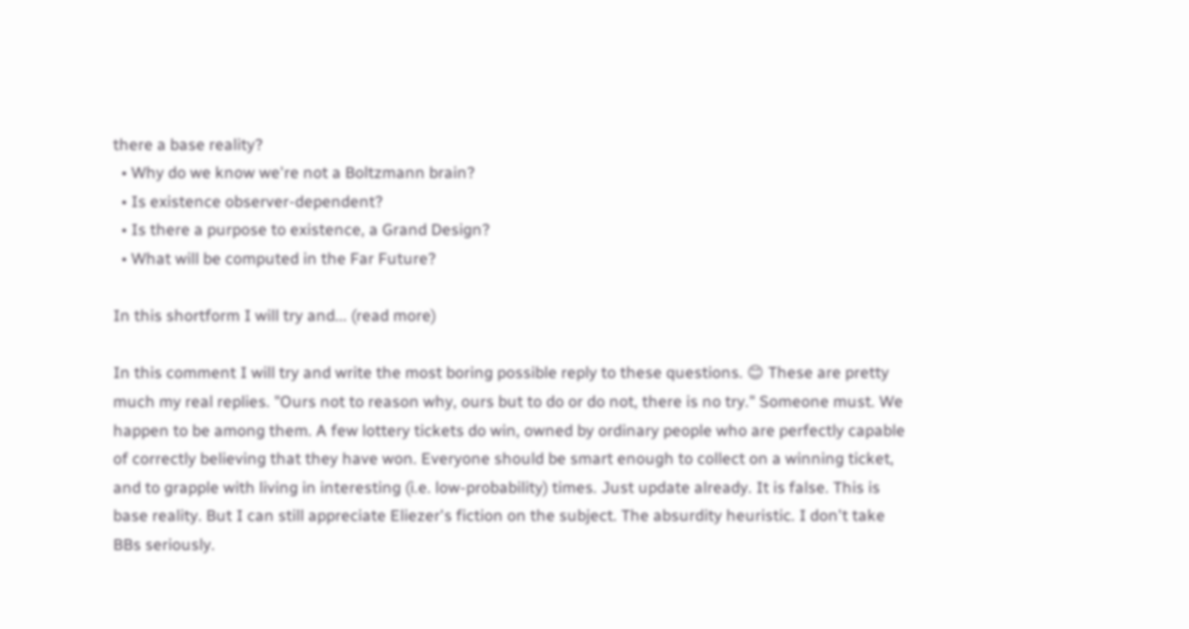there a base reality?
  • Why do we know we're not a Boltzmann brain?
  • Is existence observer-dependent?
  • Is there a purpose to existence, a Grand Design?
  • What will be computed in the Far Future?

In this shortform I will try and... (read more)

In this comment I will try and write the most boring possible reply to these questions. 😊 These are pretty much my real replies. "Ours not to reason why, ours but to do or do not, there is no try." Someone must. We happen to be among them. A few lottery tickets do win, owned by ordinary people who are perfectly capable of correctly believing that they have won. Everyone should be smart enough to collect on a winning ticket, and to grapple with living in interesting (i.e. low-probability) times. Just update already. It is false. This is base reality. But I can still appreciate Eliezer's fiction on the subject. The absurdity heuristic. I don't take BBs seriously.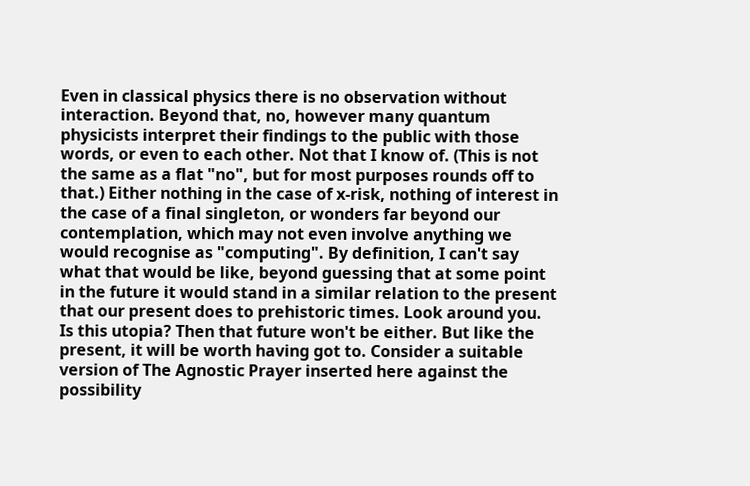Even in classical physics there is no observation without interaction. Beyond that, no, however many quantum physicists interpret their findings to the public with those words, or even to each other. Not that I know of. (This is not the same as a flat "no", but for most purposes rounds off to that.) Either nothing in the case of x-risk, nothing of interest in the case of a final singleton, or wonders far beyond our contemplation, which may not even involve anything we would recognise as "computing". By definition, I can't say what that would be like, beyond guessing that at some point in the future it would stand in a similar relation to the present that our present does to prehistoric times. Look around you. Is this utopia? Then that future won't be either. But like the present, it will be worth having got to. Consider a suitable version of The Agnostic Prayer inserted here against the possibility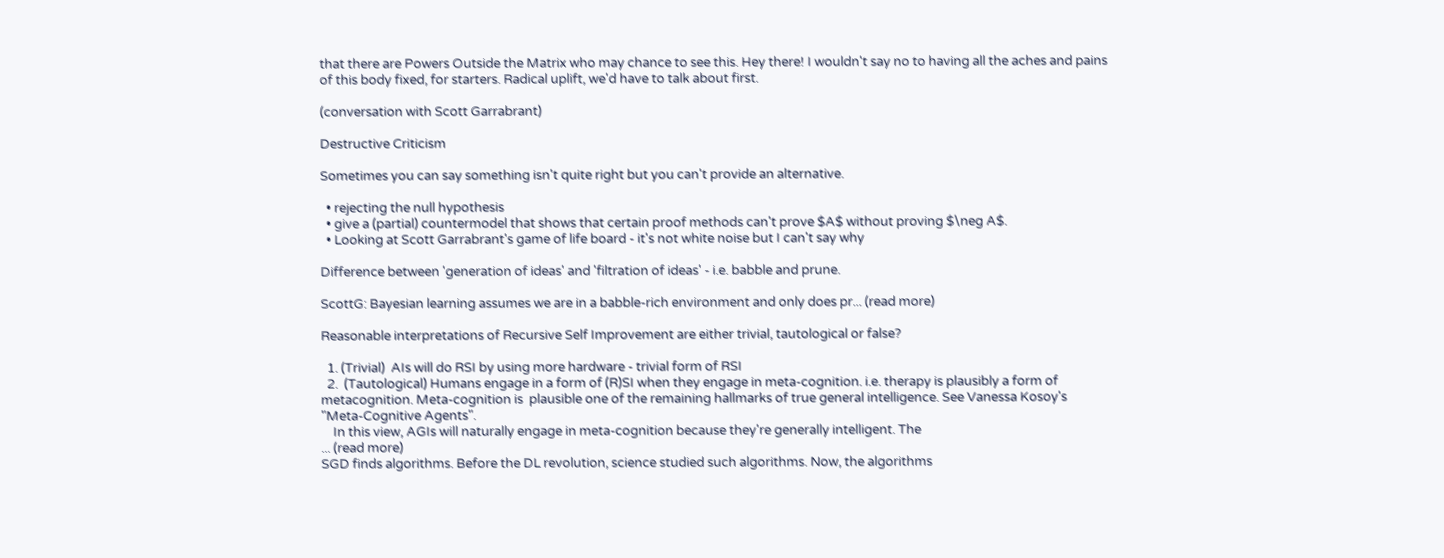that there are Powers Outside the Matrix who may chance to see this. Hey there! I wouldn't say no to having all the aches and pains of this body fixed, for starters. Radical uplift, we'd have to talk about first.

(conversation with Scott Garrabrant)

Destructive Criticism

Sometimes you can say something isn't quite right but you can't provide an alternative.

  • rejecting the null hypothesis
  • give a (partial) countermodel that shows that certain proof methods can't prove $A$ without proving $\neg A$.
  • Looking at Scott Garrabrant's game of life board - it's not white noise but I can't say why

Difference between 'generation of ideas' and 'filtration of ideas' - i.e. babble and prune.

ScottG: Bayesian learning assumes we are in a babble-rich environment and only does pr... (read more)

Reasonable interpretations of Recursive Self Improvement are either trivial, tautological or false?

  1. (Trivial)  AIs will do RSI by using more hardware - trivial form of RSI
  2.  (Tautological) Humans engage in a form of (R)SI when they engage in meta-cognition. i.e. therapy is plausibly a form of metacognition. Meta-cognition is  plausible one of the remaining hallmarks of true general intelligence. See Vanessa Kosoy's "Meta-Cognitive Agents".
    In this view, AGIs will naturally engage in meta-cognition because they're generally intelligent. The
... (read more)
SGD finds algorithms. Before the DL revolution, science studied such algorithms. Now, the algorithms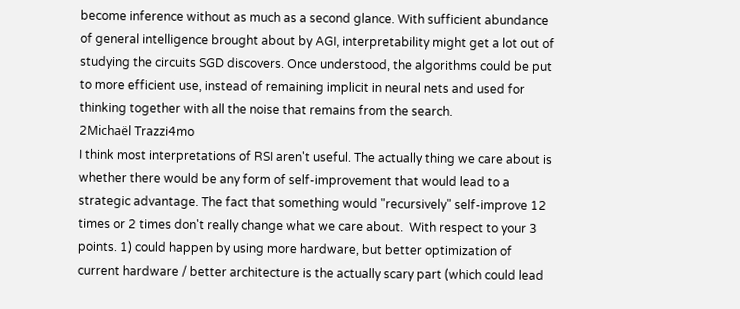become inference without as much as a second glance. With sufficient abundance of general intelligence brought about by AGI, interpretability might get a lot out of studying the circuits SGD discovers. Once understood, the algorithms could be put to more efficient use, instead of remaining implicit in neural nets and used for thinking together with all the noise that remains from the search.
2Michaël Trazzi4mo
I think most interpretations of RSI aren't useful. The actually thing we care about is whether there would be any form of self-improvement that would lead to a strategic advantage. The fact that something would "recursively" self-improve 12 times or 2 times don't really change what we care about.  With respect to your 3 points. 1) could happen by using more hardware, but better optimization of current hardware / better architecture is the actually scary part (which could lead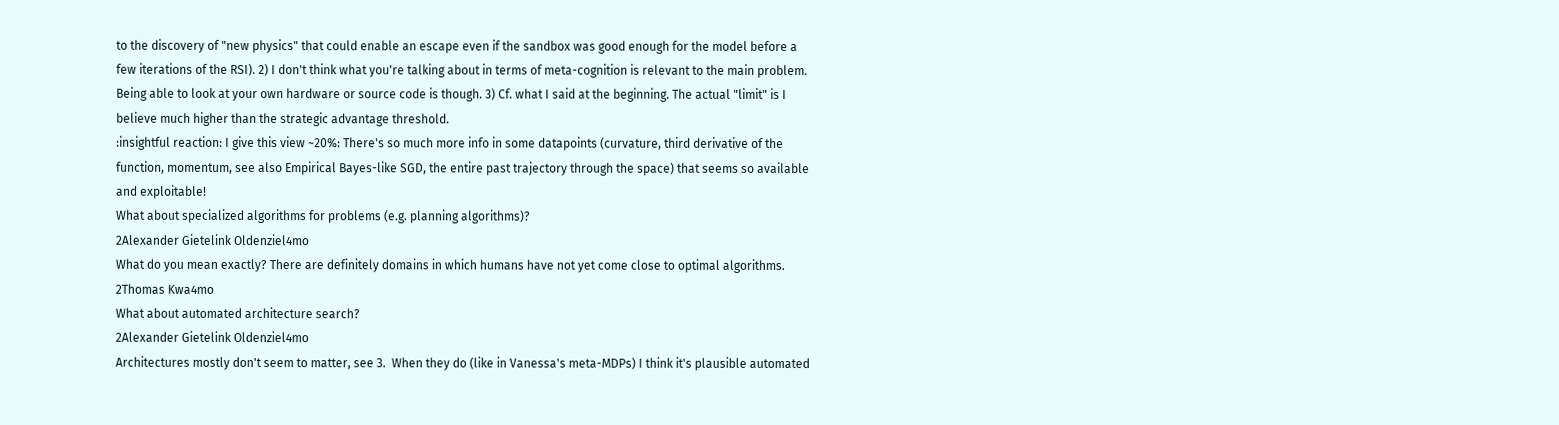to the discovery of "new physics" that could enable an escape even if the sandbox was good enough for the model before a few iterations of the RSI). 2) I don't think what you're talking about in terms of meta-cognition is relevant to the main problem. Being able to look at your own hardware or source code is though. 3) Cf. what I said at the beginning. The actual "limit" is I believe much higher than the strategic advantage threshold.
:insightful reaction: I give this view ~20%: There's so much more info in some datapoints (curvature, third derivative of the function, momentum, see also Empirical Bayes-like SGD, the entire past trajectory through the space) that seems so available and exploitable!
What about specialized algorithms for problems (e.g. planning algorithms)?
2Alexander Gietelink Oldenziel4mo
What do you mean exactly? There are definitely domains in which humans have not yet come close to optimal algorithms.
2Thomas Kwa4mo
What about automated architecture search?
2Alexander Gietelink Oldenziel4mo
Architectures mostly don't seem to matter, see 3.  When they do (like in Vanessa's meta-MDPs) I think it's plausible automated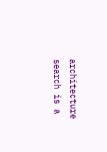architecture search is a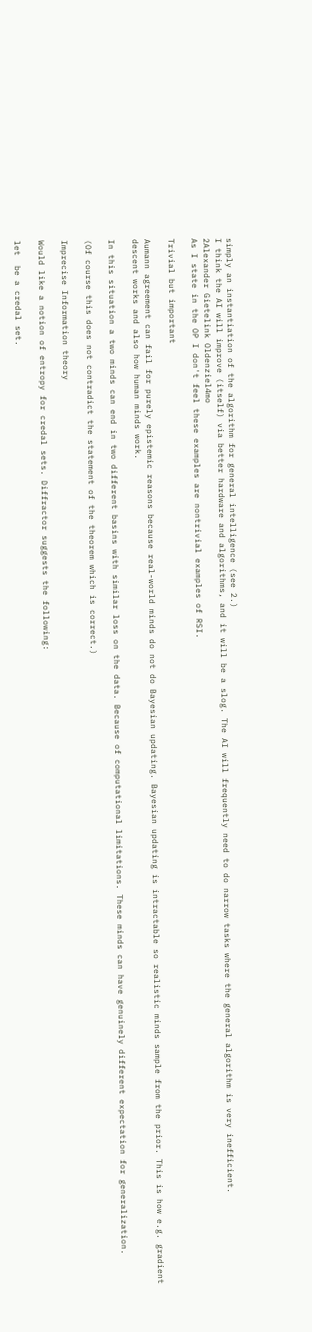simply an instantiation of the algorithm for general intelligence (see 2.)
I think the AI will improve (itself) via better hardware and algorithms, and it will be a slog. The AI will frequently need to do narrow tasks where the general algorithm is very inefficient.
2Alexander Gietelink Oldenziel4mo
As I state in the OP I don't feel these examples are nontrivial examples of RSI.

Trivial but important

Aumann agreement can fail for purely epistemic reasons because real-world minds do not do Bayesian updating. Bayesian updating is intractable so realistic minds sample from the prior. This is how e.g. gradient descent works and also how human minds work.

In this situation a two minds can end in two different basins with similar loss on the data. Because of computational limitations. These minds can have genuinely different expectation for generalization.

(Of course this does not contradict the statement of the theorem which is correct.)

Imprecise Information theory

Would like a notion of entropy for credal sets. Diffractor suggests the following:

let  be a credal set.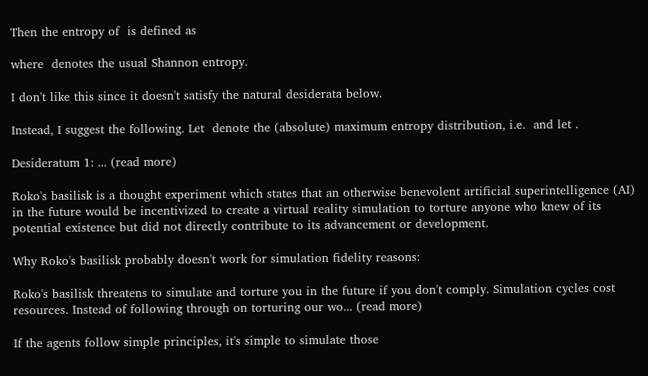Then the entropy of  is defined as

where  denotes the usual Shannon entropy.

I don't like this since it doesn't satisfy the natural desiderata below.

Instead, I suggest the following. Let  denote the (absolute) maximum entropy distribution, i.e.  and let .

Desideratum 1: ... (read more)

Roko's basilisk is a thought experiment which states that an otherwise benevolent artificial superintelligence (AI) in the future would be incentivized to create a virtual reality simulation to torture anyone who knew of its potential existence but did not directly contribute to its advancement or development.

Why Roko's basilisk probably doesn't work for simulation fidelity reasons:

Roko's basilisk threatens to simulate and torture you in the future if you don't comply. Simulation cycles cost resources. Instead of following through on torturing our wo... (read more)

If the agents follow simple principles, it's simple to simulate those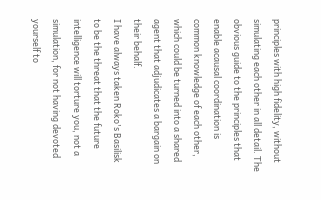principles with high fidelity, without simulating each other in all detail. The obvious guide to the principles that enable acausal coordination is common knowledge of each other, which could be turned into a shared agent that adjudicates a bargain on their behalf.
I have always taken Roko's Basilisk to be the threat that the future intelligence will torture you, not a simulation, for not having devoted yourself to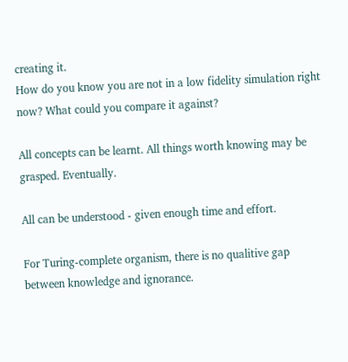creating it.
How do you know you are not in a low fidelity simulation right now? What could you compare it against?

All concepts can be learnt. All things worth knowing may be grasped. Eventually.

All can be understood - given enough time and effort.

For Turing-complete organism, there is no qualitive gap between knowledge and ignorance.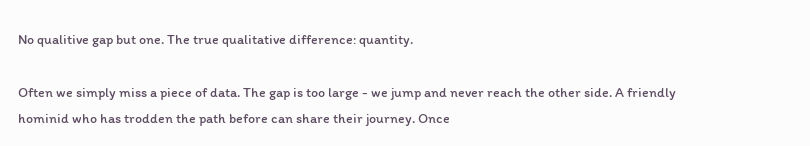No qualitive gap but one. The true qualitative difference: quantity.

Often we simply miss a piece of data. The gap is too large - we jump and never reach the other side. A friendly hominid who has trodden the path before can share their journey. Once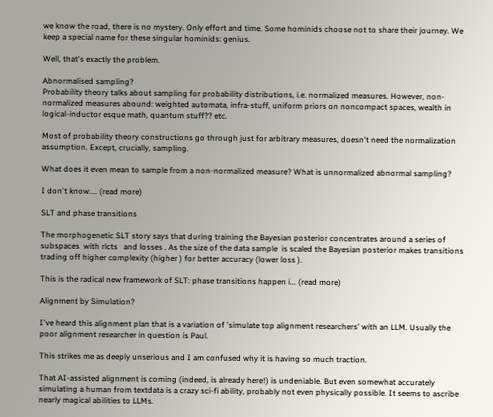we know the road, there is no mystery. Only effort and time. Some hominids choose not to share their journey. We keep a special name for these singular hominids: genius.

Well, that's exactly the problem.

Abnormalised sampling?
Probability theory talks about sampling for probability distributions, i.e. normalized measures. However, non-normalized measures abound: weighted automata, infra-stuff, uniform priors on noncompact spaces, wealth in logical-inductor esque math, quantum stuff?? etc.

Most of probability theory constructions go through just for arbitrary measures, doesn't need the normalization assumption. Except, crucially, sampling.

What does it even mean to sample from a non-normalized measure? What is unnormalized abnormal sampling?

I don't know.... (read more)

SLT and phase transitions

The morphogenetic SLT story says that during training the Bayesian posterior concentrates around a series of subspaces  with rlcts   and losses . As the size of the data sample  is scaled the Bayesian posterior makes transitions  trading off higher complexity (higher ) for better accuracy (lower loss ).

This is the radical new framework of SLT: phase transitions happen i... (read more)

Alignment by Simulation?

I've heard this alignment plan that is a variation of 'simulate top alignment researchers' with an LLM. Usually the poor alignment researcher in question is Paul.

This strikes me as deeply unserious and I am confused why it is having so much traction.

That AI-assisted alignment is coming (indeed, is already here!) is undeniable. But even somewhat accurately simulating a human from textdata is a crazy sci-fi ability, probably not even physically possible. It seems to ascribe nearly magical abilities to LLMs.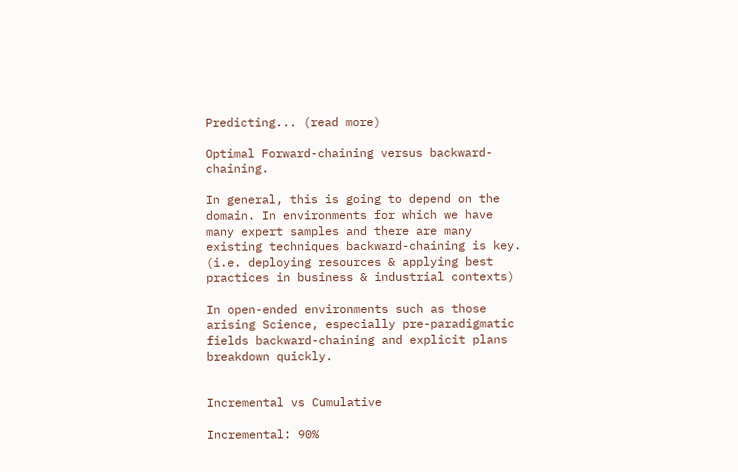Predicting... (read more)

Optimal Forward-chaining versus backward-chaining.

In general, this is going to depend on the domain. In environments for which we have many expert samples and there are many existing techniques backward-chaining is key.  (i.e. deploying resources & applying best practices in business & industrial contexts)

In open-ended environments such as those arising Science, especially pre-paradigmatic fields backward-chaining and explicit plans breakdown quickly.


Incremental vs Cumulative

Incremental: 90%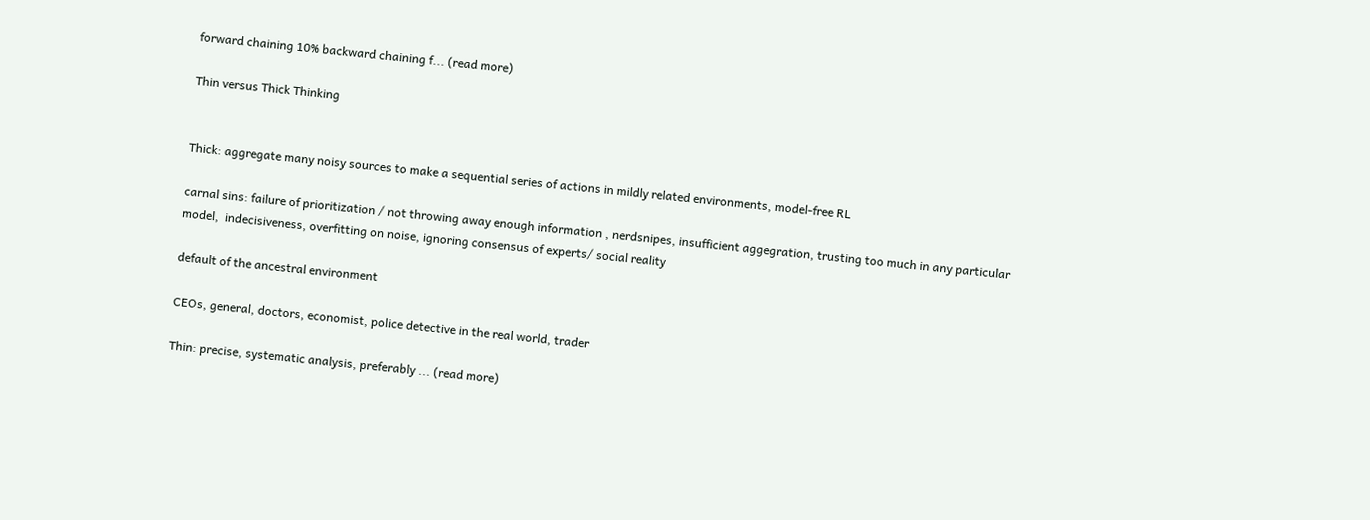forward chaining 10% backward chaining f... (read more)

Thin versus Thick Thinking


Thick: aggregate many noisy sources to make a sequential series of actions in mildly related environments, model-free RL

carnal sins: failure of prioritization / not throwing away enough information , nerdsnipes, insufficient aggegration, trusting too much in any particular model,  indecisiveness, overfitting on noise, ignoring consensus of experts/ social reality

default of the ancestral environment

CEOs, general, doctors, economist, police detective in the real world, trader

Thin: precise, systematic analysis, preferably ... (read more)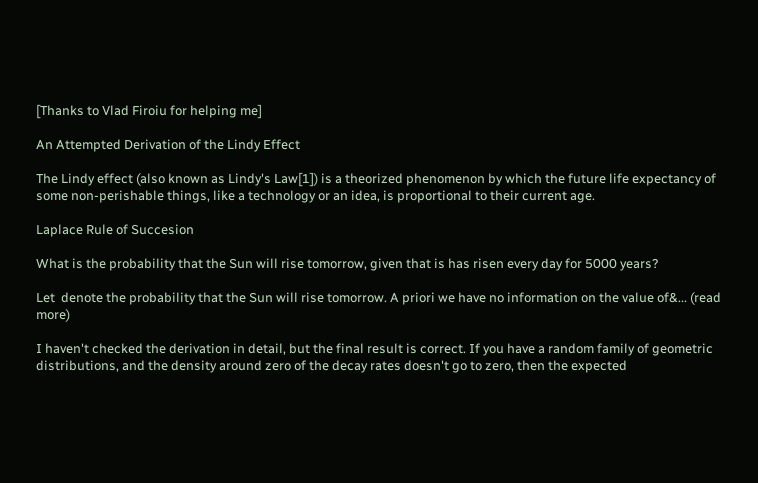[Thanks to Vlad Firoiu for helping me]

An Attempted Derivation of the Lindy Effect

The Lindy effect (also known as Lindy's Law[1]) is a theorized phenomenon by which the future life expectancy of some non-perishable things, like a technology or an idea, is proportional to their current age.

Laplace Rule of Succesion

What is the probability that the Sun will rise tomorrow, given that is has risen every day for 5000 years?

Let  denote the probability that the Sun will rise tomorrow. A priori we have no information on the value of&... (read more)

I haven't checked the derivation in detail, but the final result is correct. If you have a random family of geometric distributions, and the density around zero of the decay rates doesn't go to zero, then the expected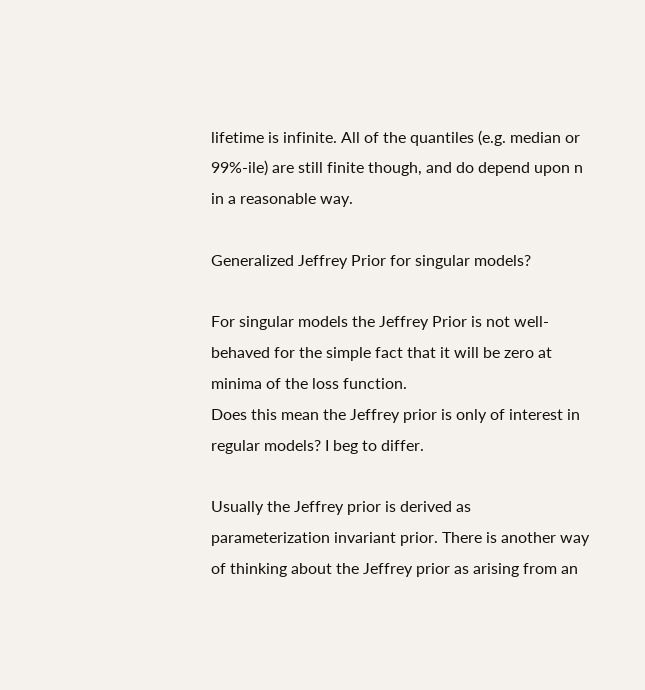lifetime is infinite. All of the quantiles (e.g. median or 99%-ile) are still finite though, and do depend upon n in a reasonable way.

Generalized Jeffrey Prior for singular models?

For singular models the Jeffrey Prior is not well-behaved for the simple fact that it will be zero at minima of the loss function.
Does this mean the Jeffrey prior is only of interest in regular models? I beg to differ.

Usually the Jeffrey prior is derived as parameterization invariant prior. There is another way of thinking about the Jeffrey prior as arising from an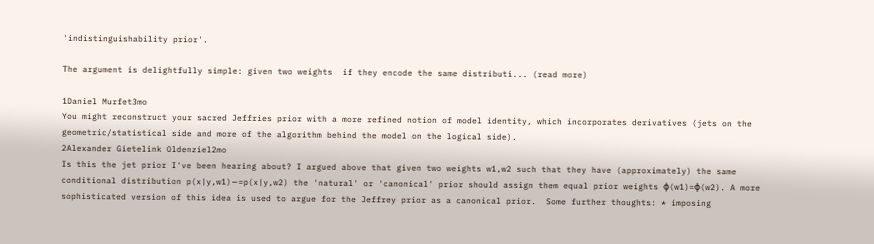'indistinguishability prior'.

The argument is delightfully simple: given two weights  if they encode the same distributi... (read more)

1Daniel Murfet3mo
You might reconstruct your sacred Jeffries prior with a more refined notion of model identity, which incorporates derivatives (jets on the geometric/statistical side and more of the algorithm behind the model on the logical side).
2Alexander Gietelink Oldenziel2mo
Is this the jet prior I've been hearing about? I argued above that given two weights w1,w2 such that they have (approximately) the same conditional distribution p(x|y,w1)∼=p(x|y,w2) the 'natural' or 'canonical' prior should assign them equal prior weights ϕ(w1)=ϕ(w2). A more sophisticated version of this idea is used to argue for the Jeffrey prior as a canonical prior.  Some further thoughts: * imposing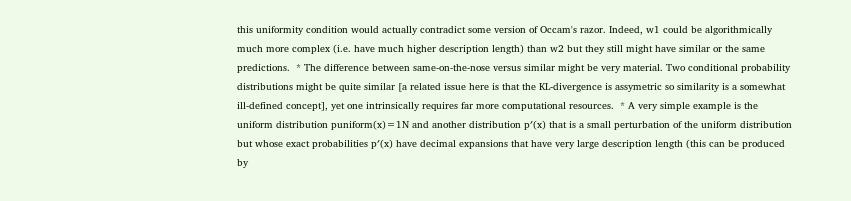this uniformity condition would actually contradict some version of Occam's razor. Indeed, w1 could be algorithmically much more complex (i.e. have much higher description length) than w2 but they still might have similar or the same predictions.  * The difference between same-on-the-nose versus similar might be very material. Two conditional probability distributions might be quite similar [a related issue here is that the KL-divergence is assymetric so similarity is a somewhat ill-defined concept], yet one intrinsically requires far more computational resources.  * A very simple example is the uniform distribution puniform(x)=1N and another distribution p′(x) that is a small perturbation of the uniform distribution but whose exact probabilities p′(x) have decimal expansions that have very large description length (this can be produced by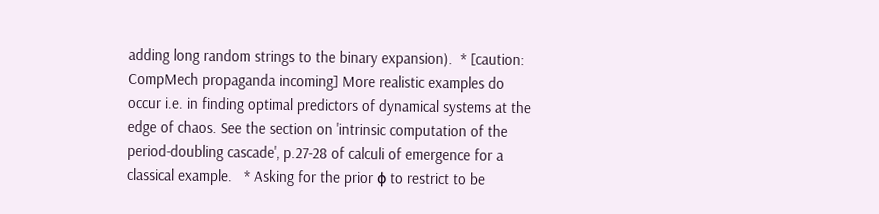adding long random strings to the binary expansion).  * [caution: CompMech propaganda incoming] More realistic examples do occur i.e. in finding optimal predictors of dynamical systems at the edge of chaos. See the section on 'intrinsic computation of the period-doubling cascade', p.27-28 of calculi of emergence for a classical example.   * Asking for the prior ϕ to restrict to be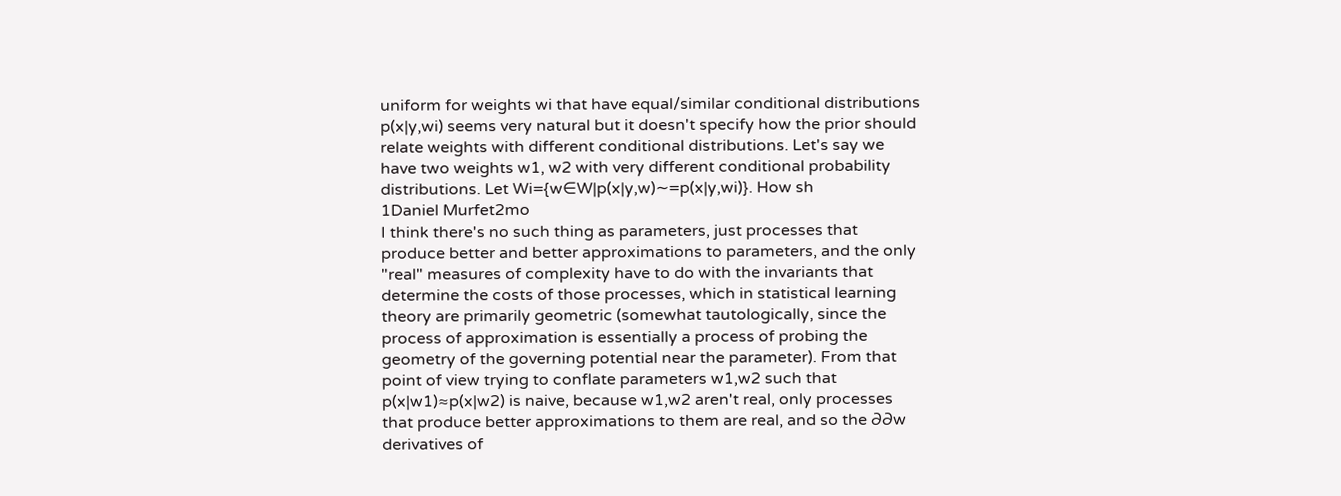uniform for weights wi that have equal/similar conditional distributions p(x|y,wi) seems very natural but it doesn't specify how the prior should relate weights with different conditional distributions. Let's say we have two weights w1, w2 with very different conditional probability distributions. Let Wi={w∈W|p(x|y,w)∼=p(x|y,wi)}. How sh
1Daniel Murfet2mo
I think there's no such thing as parameters, just processes that produce better and better approximations to parameters, and the only "real" measures of complexity have to do with the invariants that determine the costs of those processes, which in statistical learning theory are primarily geometric (somewhat tautologically, since the process of approximation is essentially a process of probing the geometry of the governing potential near the parameter). From that point of view trying to conflate parameters w1,w2 such that p(x|w1)≈p(x|w2) is naive, because w1,w2 aren't real, only processes that produce better approximations to them are real, and so the ∂∂w derivatives of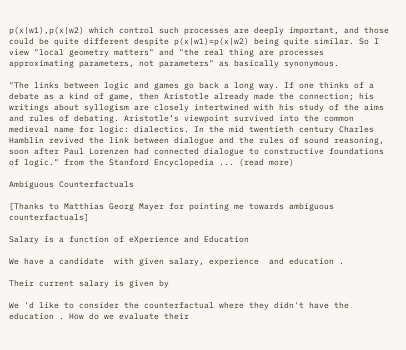p(x|w1),p(x|w2) which control such processes are deeply important, and those could be quite different despite p(x|w1)≈p(x|w2) being quite similar. So I view "local geometry matters" and "the real thing are processes approximating parameters, not parameters" as basically synonymous.

"The links between logic and games go back a long way. If one thinks of a debate as a kind of game, then Aristotle already made the connection; his writings about syllogism are closely intertwined with his study of the aims and rules of debating. Aristotle’s viewpoint survived into the common medieval name for logic: dialectics. In the mid twentieth century Charles Hamblin revived the link between dialogue and the rules of sound reasoning, soon after Paul Lorenzen had connected dialogue to constructive foundations of logic." from the Stanford Encyclopedia ... (read more)

Ambiguous Counterfactuals

[Thanks to Matthias Georg Mayer for pointing me towards ambiguous counterfactuals]

Salary is a function of eXperience and Education

We have a candidate  with given salary, experience  and education .

Their current salary is given by

We 'd like to consider the counterfactual where they didn't have the education . How do we evaluate their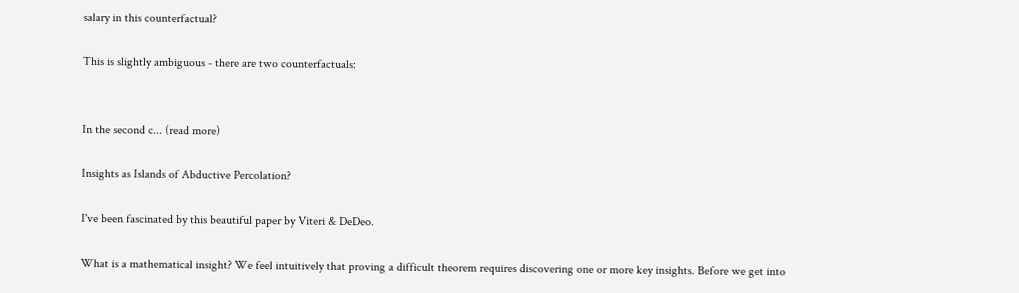salary in this counterfactual?

This is slightly ambiguous - there are two counterfactuals:


In the second c... (read more)

Insights as Islands of Abductive Percolation?

I've been fascinated by this beautiful paper by Viteri & DeDeo.

What is a mathematical insight? We feel intuitively that proving a difficult theorem requires discovering one or more key insights. Before we get into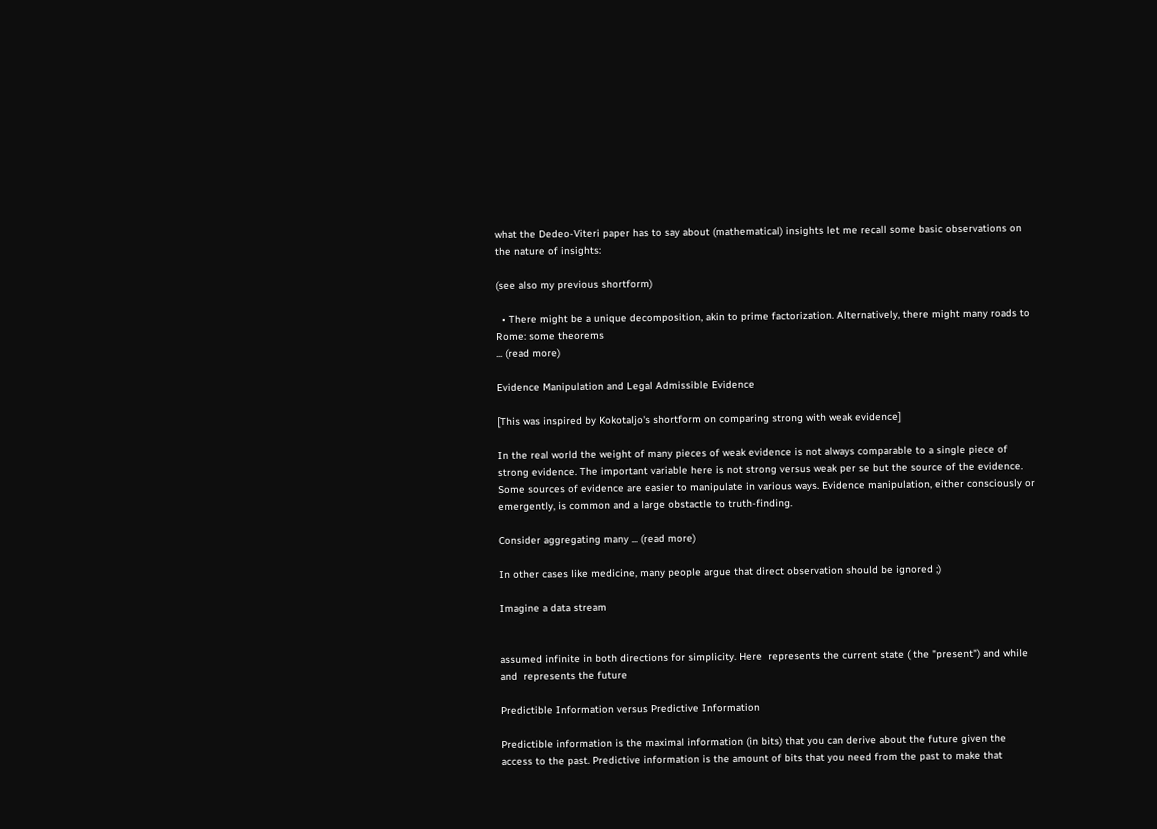what the Dedeo-Viteri paper has to say about (mathematical) insights let me recall some basic observations on the nature of insights:

(see also my previous shortform)

  • There might be a unique decomposition, akin to prime factorization. Alternatively, there might many roads to Rome: some theorems
... (read more)

Evidence Manipulation and Legal Admissible Evidence

[This was inspired by Kokotaljo's shortform on comparing strong with weak evidence]

In the real world the weight of many pieces of weak evidence is not always comparable to a single piece of strong evidence. The important variable here is not strong versus weak per se but the source of the evidence. Some sources of evidence are easier to manipulate in various ways. Evidence manipulation, either consciously or emergently, is common and a large obstactle to truth-finding.

Consider aggregating many ... (read more)

In other cases like medicine, many people argue that direct observation should be ignored ;)

Imagine a data stream


assumed infinite in both directions for simplicity. Here  represents the current state ( the "present") and while  and  represents the future

Predictible Information versus Predictive Information

Predictible information is the maximal information (in bits) that you can derive about the future given the access to the past. Predictive information is the amount of bits that you need from the past to make that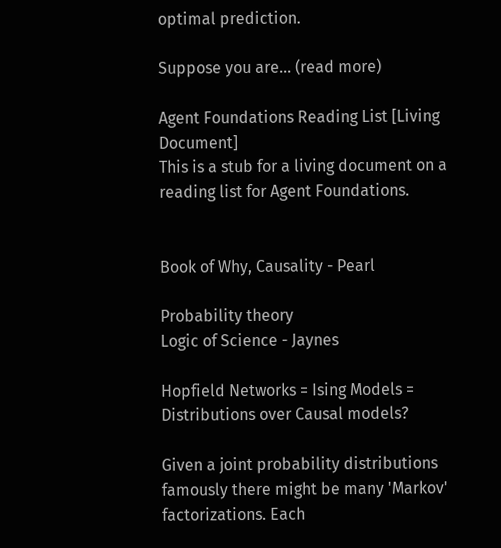optimal prediction.

Suppose you are... (read more)

Agent Foundations Reading List [Living Document]
This is a stub for a living document on a reading list for Agent Foundations.


Book of Why, Causality - Pearl

Probability theory
Logic of Science - Jaynes

Hopfield Networks = Ising Models = Distributions over Causal models?

Given a joint probability distributions  famously there might be many 'Markov' factorizations. Each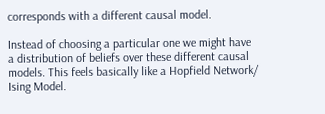corresponds with a different causal model.

Instead of choosing a particular one we might have a distribution of beliefs over these different causal models. This feels basically like a Hopfield Network/ Ising Model.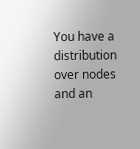You have a distribution over nodes and an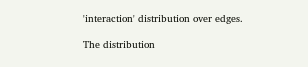'interaction' distribution over edges.

The distribution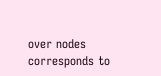over nodes corresponds to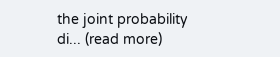the joint probability di... (read more)